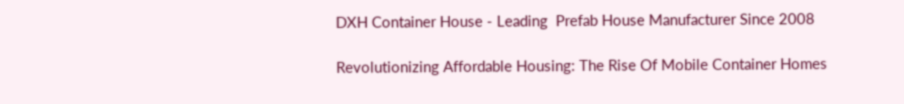DXH Container House - Leading  Prefab House Manufacturer Since 2008

Revolutionizing Affordable Housing: The Rise Of Mobile Container Homes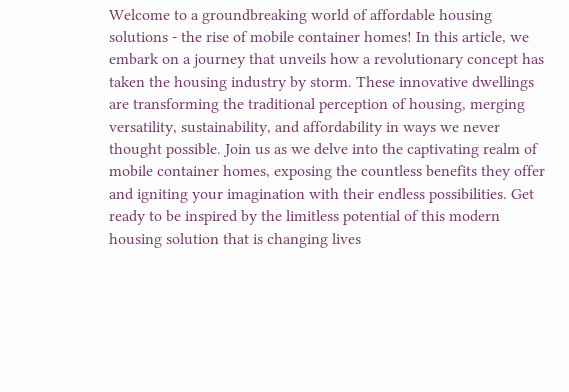Welcome to a groundbreaking world of affordable housing solutions - the rise of mobile container homes! In this article, we embark on a journey that unveils how a revolutionary concept has taken the housing industry by storm. These innovative dwellings are transforming the traditional perception of housing, merging versatility, sustainability, and affordability in ways we never thought possible. Join us as we delve into the captivating realm of mobile container homes, exposing the countless benefits they offer and igniting your imagination with their endless possibilities. Get ready to be inspired by the limitless potential of this modern housing solution that is changing lives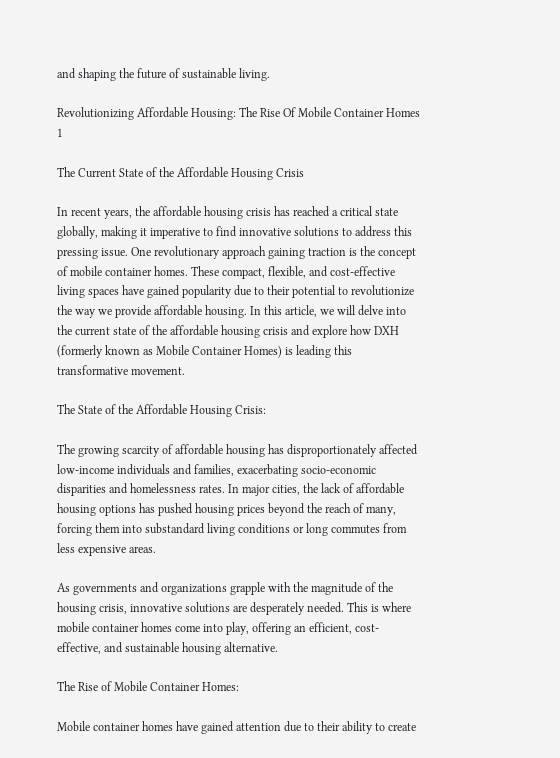and shaping the future of sustainable living.

Revolutionizing Affordable Housing: The Rise Of Mobile Container Homes 1

The Current State of the Affordable Housing Crisis

In recent years, the affordable housing crisis has reached a critical state globally, making it imperative to find innovative solutions to address this pressing issue. One revolutionary approach gaining traction is the concept of mobile container homes. These compact, flexible, and cost-effective living spaces have gained popularity due to their potential to revolutionize the way we provide affordable housing. In this article, we will delve into the current state of the affordable housing crisis and explore how DXH (formerly known as Mobile Container Homes) is leading this transformative movement.

The State of the Affordable Housing Crisis:

The growing scarcity of affordable housing has disproportionately affected low-income individuals and families, exacerbating socio-economic disparities and homelessness rates. In major cities, the lack of affordable housing options has pushed housing prices beyond the reach of many, forcing them into substandard living conditions or long commutes from less expensive areas.

As governments and organizations grapple with the magnitude of the housing crisis, innovative solutions are desperately needed. This is where mobile container homes come into play, offering an efficient, cost-effective, and sustainable housing alternative.

The Rise of Mobile Container Homes:

Mobile container homes have gained attention due to their ability to create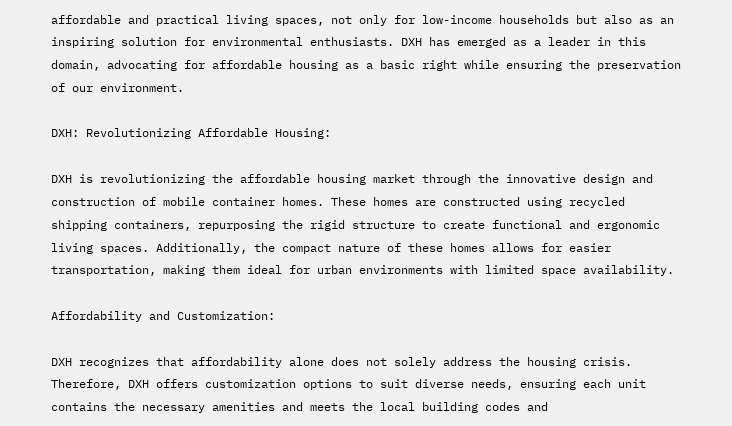affordable and practical living spaces, not only for low-income households but also as an inspiring solution for environmental enthusiasts. DXH has emerged as a leader in this domain, advocating for affordable housing as a basic right while ensuring the preservation of our environment.

DXH: Revolutionizing Affordable Housing:

DXH is revolutionizing the affordable housing market through the innovative design and construction of mobile container homes. These homes are constructed using recycled shipping containers, repurposing the rigid structure to create functional and ergonomic living spaces. Additionally, the compact nature of these homes allows for easier transportation, making them ideal for urban environments with limited space availability.

Affordability and Customization:

DXH recognizes that affordability alone does not solely address the housing crisis. Therefore, DXH offers customization options to suit diverse needs, ensuring each unit contains the necessary amenities and meets the local building codes and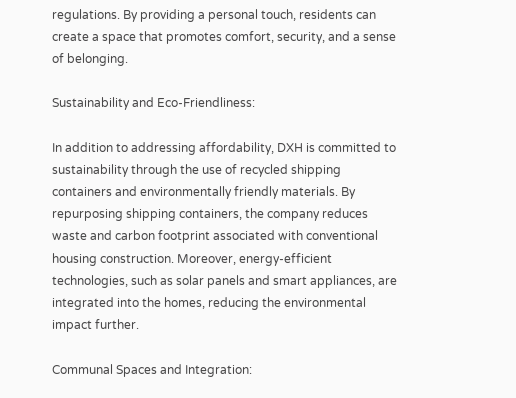regulations. By providing a personal touch, residents can create a space that promotes comfort, security, and a sense of belonging.

Sustainability and Eco-Friendliness:

In addition to addressing affordability, DXH is committed to sustainability through the use of recycled shipping containers and environmentally friendly materials. By repurposing shipping containers, the company reduces waste and carbon footprint associated with conventional housing construction. Moreover, energy-efficient technologies, such as solar panels and smart appliances, are integrated into the homes, reducing the environmental impact further.

Communal Spaces and Integration: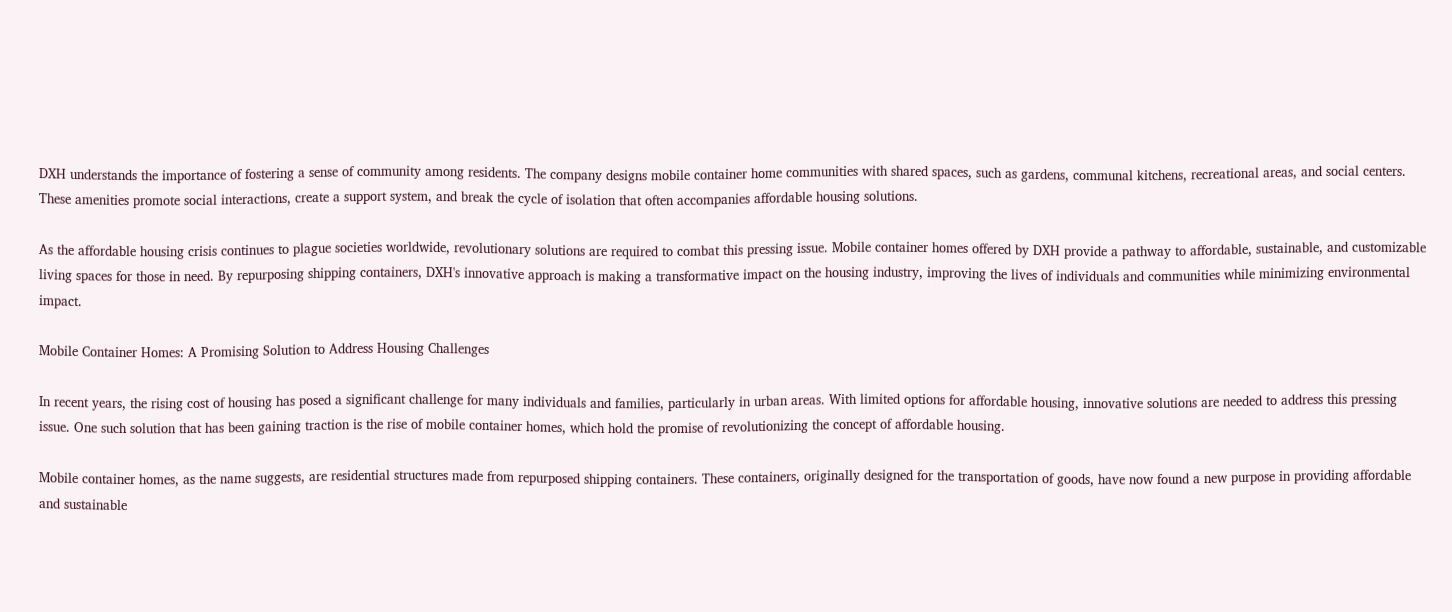DXH understands the importance of fostering a sense of community among residents. The company designs mobile container home communities with shared spaces, such as gardens, communal kitchens, recreational areas, and social centers. These amenities promote social interactions, create a support system, and break the cycle of isolation that often accompanies affordable housing solutions.

As the affordable housing crisis continues to plague societies worldwide, revolutionary solutions are required to combat this pressing issue. Mobile container homes offered by DXH provide a pathway to affordable, sustainable, and customizable living spaces for those in need. By repurposing shipping containers, DXH's innovative approach is making a transformative impact on the housing industry, improving the lives of individuals and communities while minimizing environmental impact.

Mobile Container Homes: A Promising Solution to Address Housing Challenges

In recent years, the rising cost of housing has posed a significant challenge for many individuals and families, particularly in urban areas. With limited options for affordable housing, innovative solutions are needed to address this pressing issue. One such solution that has been gaining traction is the rise of mobile container homes, which hold the promise of revolutionizing the concept of affordable housing.

Mobile container homes, as the name suggests, are residential structures made from repurposed shipping containers. These containers, originally designed for the transportation of goods, have now found a new purpose in providing affordable and sustainable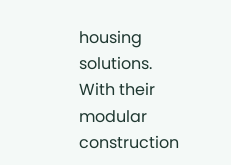housing solutions. With their modular construction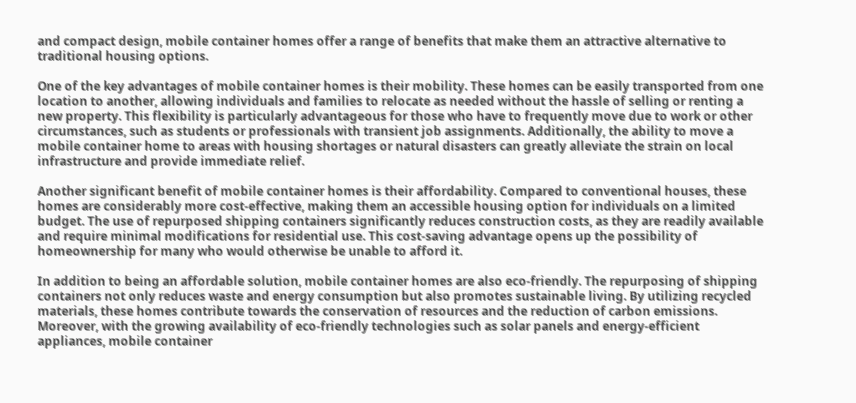and compact design, mobile container homes offer a range of benefits that make them an attractive alternative to traditional housing options.

One of the key advantages of mobile container homes is their mobility. These homes can be easily transported from one location to another, allowing individuals and families to relocate as needed without the hassle of selling or renting a new property. This flexibility is particularly advantageous for those who have to frequently move due to work or other circumstances, such as students or professionals with transient job assignments. Additionally, the ability to move a mobile container home to areas with housing shortages or natural disasters can greatly alleviate the strain on local infrastructure and provide immediate relief.

Another significant benefit of mobile container homes is their affordability. Compared to conventional houses, these homes are considerably more cost-effective, making them an accessible housing option for individuals on a limited budget. The use of repurposed shipping containers significantly reduces construction costs, as they are readily available and require minimal modifications for residential use. This cost-saving advantage opens up the possibility of homeownership for many who would otherwise be unable to afford it.

In addition to being an affordable solution, mobile container homes are also eco-friendly. The repurposing of shipping containers not only reduces waste and energy consumption but also promotes sustainable living. By utilizing recycled materials, these homes contribute towards the conservation of resources and the reduction of carbon emissions. Moreover, with the growing availability of eco-friendly technologies such as solar panels and energy-efficient appliances, mobile container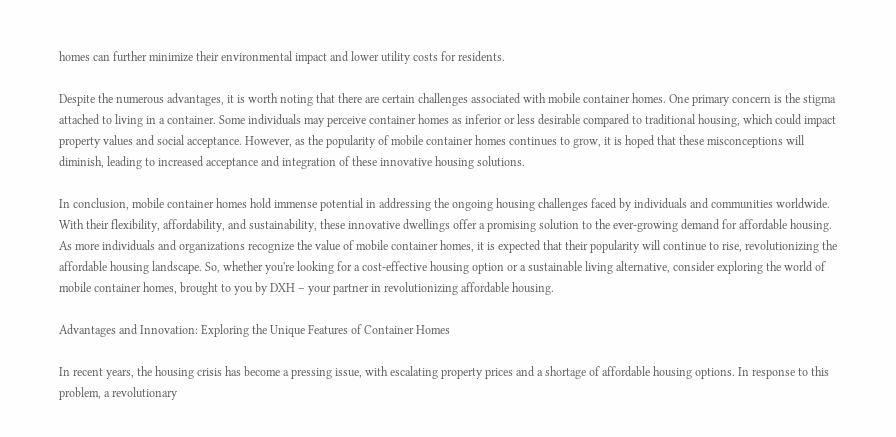homes can further minimize their environmental impact and lower utility costs for residents.

Despite the numerous advantages, it is worth noting that there are certain challenges associated with mobile container homes. One primary concern is the stigma attached to living in a container. Some individuals may perceive container homes as inferior or less desirable compared to traditional housing, which could impact property values and social acceptance. However, as the popularity of mobile container homes continues to grow, it is hoped that these misconceptions will diminish, leading to increased acceptance and integration of these innovative housing solutions.

In conclusion, mobile container homes hold immense potential in addressing the ongoing housing challenges faced by individuals and communities worldwide. With their flexibility, affordability, and sustainability, these innovative dwellings offer a promising solution to the ever-growing demand for affordable housing. As more individuals and organizations recognize the value of mobile container homes, it is expected that their popularity will continue to rise, revolutionizing the affordable housing landscape. So, whether you're looking for a cost-effective housing option or a sustainable living alternative, consider exploring the world of mobile container homes, brought to you by DXH – your partner in revolutionizing affordable housing.

Advantages and Innovation: Exploring the Unique Features of Container Homes

In recent years, the housing crisis has become a pressing issue, with escalating property prices and a shortage of affordable housing options. In response to this problem, a revolutionary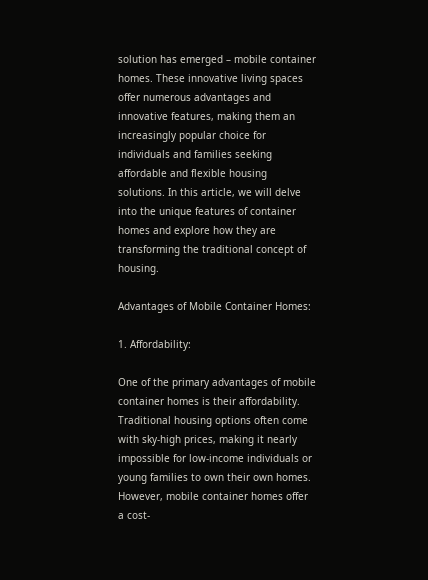solution has emerged – mobile container homes. These innovative living spaces offer numerous advantages and innovative features, making them an increasingly popular choice for individuals and families seeking affordable and flexible housing solutions. In this article, we will delve into the unique features of container homes and explore how they are transforming the traditional concept of housing.

Advantages of Mobile Container Homes:

1. Affordability:

One of the primary advantages of mobile container homes is their affordability. Traditional housing options often come with sky-high prices, making it nearly impossible for low-income individuals or young families to own their own homes. However, mobile container homes offer a cost-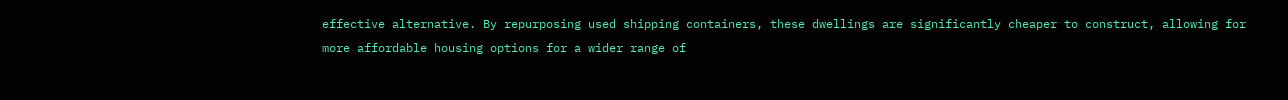effective alternative. By repurposing used shipping containers, these dwellings are significantly cheaper to construct, allowing for more affordable housing options for a wider range of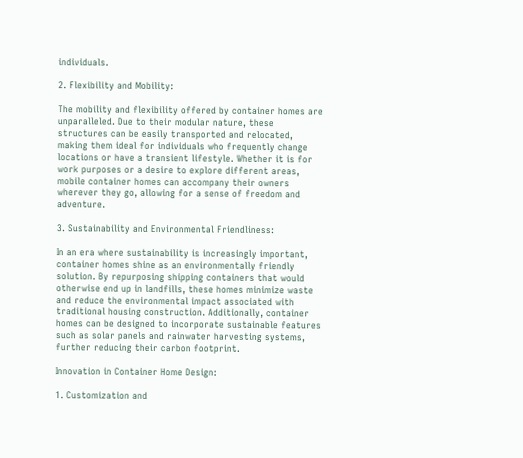individuals.

2. Flexibility and Mobility:

The mobility and flexibility offered by container homes are unparalleled. Due to their modular nature, these structures can be easily transported and relocated, making them ideal for individuals who frequently change locations or have a transient lifestyle. Whether it is for work purposes or a desire to explore different areas, mobile container homes can accompany their owners wherever they go, allowing for a sense of freedom and adventure.

3. Sustainability and Environmental Friendliness:

In an era where sustainability is increasingly important, container homes shine as an environmentally friendly solution. By repurposing shipping containers that would otherwise end up in landfills, these homes minimize waste and reduce the environmental impact associated with traditional housing construction. Additionally, container homes can be designed to incorporate sustainable features such as solar panels and rainwater harvesting systems, further reducing their carbon footprint.

Innovation in Container Home Design:

1. Customization and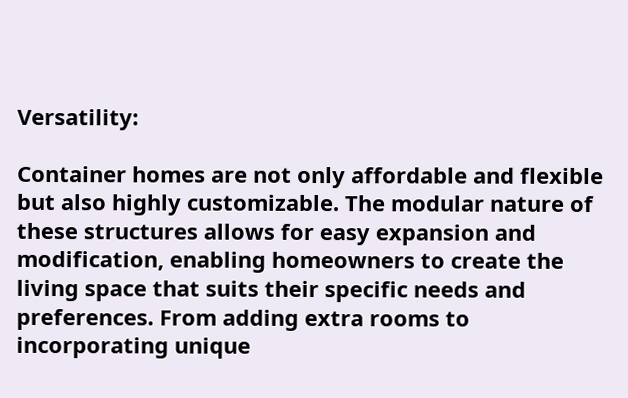Versatility:

Container homes are not only affordable and flexible but also highly customizable. The modular nature of these structures allows for easy expansion and modification, enabling homeowners to create the living space that suits their specific needs and preferences. From adding extra rooms to incorporating unique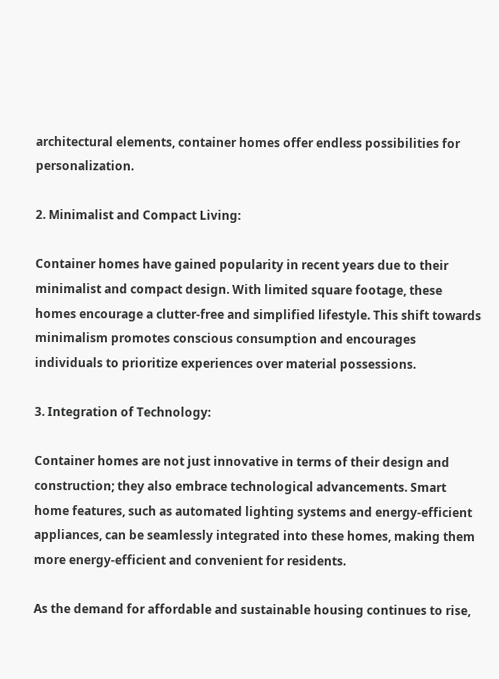architectural elements, container homes offer endless possibilities for personalization.

2. Minimalist and Compact Living:

Container homes have gained popularity in recent years due to their minimalist and compact design. With limited square footage, these homes encourage a clutter-free and simplified lifestyle. This shift towards minimalism promotes conscious consumption and encourages individuals to prioritize experiences over material possessions.

3. Integration of Technology:

Container homes are not just innovative in terms of their design and construction; they also embrace technological advancements. Smart home features, such as automated lighting systems and energy-efficient appliances, can be seamlessly integrated into these homes, making them more energy-efficient and convenient for residents.

As the demand for affordable and sustainable housing continues to rise,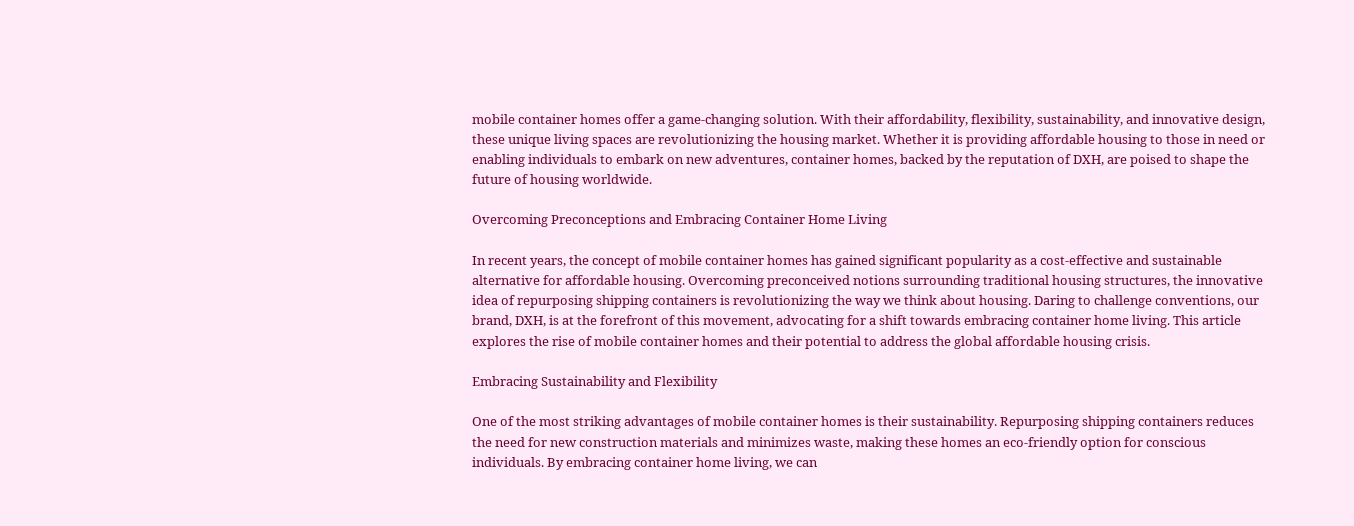mobile container homes offer a game-changing solution. With their affordability, flexibility, sustainability, and innovative design, these unique living spaces are revolutionizing the housing market. Whether it is providing affordable housing to those in need or enabling individuals to embark on new adventures, container homes, backed by the reputation of DXH, are poised to shape the future of housing worldwide.

Overcoming Preconceptions and Embracing Container Home Living

In recent years, the concept of mobile container homes has gained significant popularity as a cost-effective and sustainable alternative for affordable housing. Overcoming preconceived notions surrounding traditional housing structures, the innovative idea of repurposing shipping containers is revolutionizing the way we think about housing. Daring to challenge conventions, our brand, DXH, is at the forefront of this movement, advocating for a shift towards embracing container home living. This article explores the rise of mobile container homes and their potential to address the global affordable housing crisis.

Embracing Sustainability and Flexibility

One of the most striking advantages of mobile container homes is their sustainability. Repurposing shipping containers reduces the need for new construction materials and minimizes waste, making these homes an eco-friendly option for conscious individuals. By embracing container home living, we can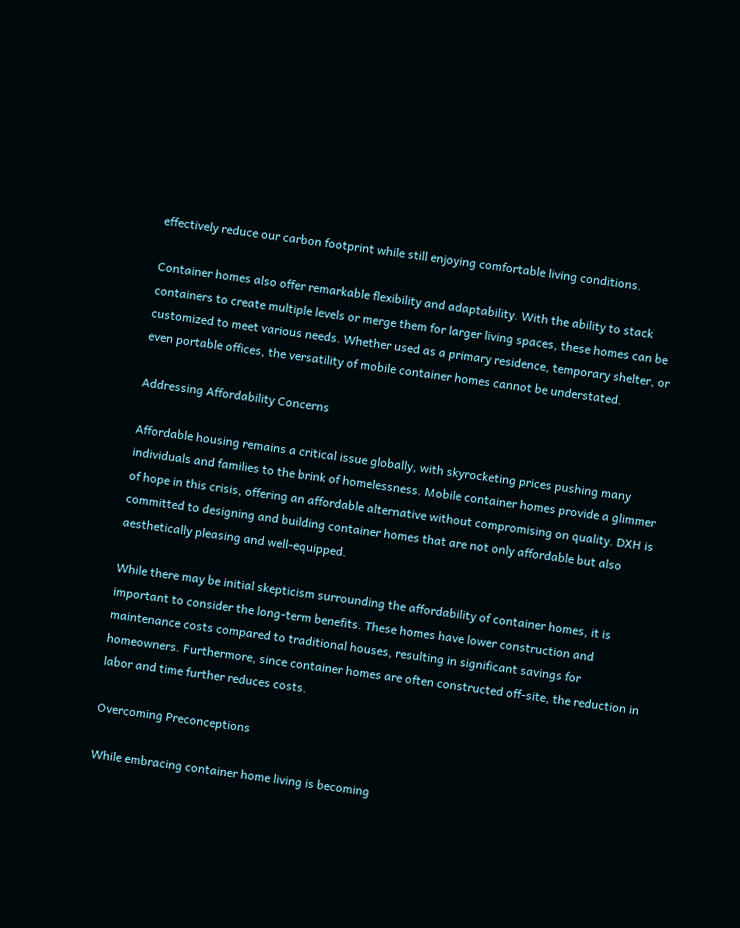effectively reduce our carbon footprint while still enjoying comfortable living conditions.

Container homes also offer remarkable flexibility and adaptability. With the ability to stack containers to create multiple levels or merge them for larger living spaces, these homes can be customized to meet various needs. Whether used as a primary residence, temporary shelter, or even portable offices, the versatility of mobile container homes cannot be understated.

Addressing Affordability Concerns

Affordable housing remains a critical issue globally, with skyrocketing prices pushing many individuals and families to the brink of homelessness. Mobile container homes provide a glimmer of hope in this crisis, offering an affordable alternative without compromising on quality. DXH is committed to designing and building container homes that are not only affordable but also aesthetically pleasing and well-equipped.

While there may be initial skepticism surrounding the affordability of container homes, it is important to consider the long-term benefits. These homes have lower construction and maintenance costs compared to traditional houses, resulting in significant savings for homeowners. Furthermore, since container homes are often constructed off-site, the reduction in labor and time further reduces costs.

Overcoming Preconceptions

While embracing container home living is becoming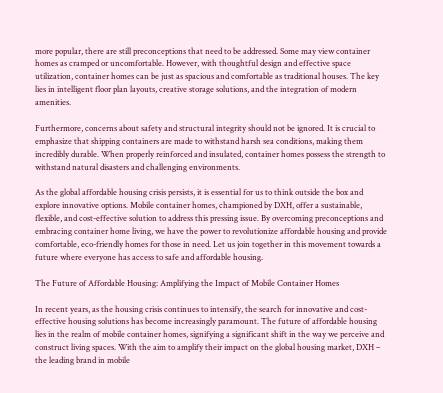more popular, there are still preconceptions that need to be addressed. Some may view container homes as cramped or uncomfortable. However, with thoughtful design and effective space utilization, container homes can be just as spacious and comfortable as traditional houses. The key lies in intelligent floor plan layouts, creative storage solutions, and the integration of modern amenities.

Furthermore, concerns about safety and structural integrity should not be ignored. It is crucial to emphasize that shipping containers are made to withstand harsh sea conditions, making them incredibly durable. When properly reinforced and insulated, container homes possess the strength to withstand natural disasters and challenging environments.

As the global affordable housing crisis persists, it is essential for us to think outside the box and explore innovative options. Mobile container homes, championed by DXH, offer a sustainable, flexible, and cost-effective solution to address this pressing issue. By overcoming preconceptions and embracing container home living, we have the power to revolutionize affordable housing and provide comfortable, eco-friendly homes for those in need. Let us join together in this movement towards a future where everyone has access to safe and affordable housing.

The Future of Affordable Housing: Amplifying the Impact of Mobile Container Homes

In recent years, as the housing crisis continues to intensify, the search for innovative and cost-effective housing solutions has become increasingly paramount. The future of affordable housing lies in the realm of mobile container homes, signifying a significant shift in the way we perceive and construct living spaces. With the aim to amplify their impact on the global housing market, DXH – the leading brand in mobile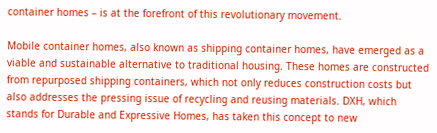container homes – is at the forefront of this revolutionary movement.

Mobile container homes, also known as shipping container homes, have emerged as a viable and sustainable alternative to traditional housing. These homes are constructed from repurposed shipping containers, which not only reduces construction costs but also addresses the pressing issue of recycling and reusing materials. DXH, which stands for Durable and Expressive Homes, has taken this concept to new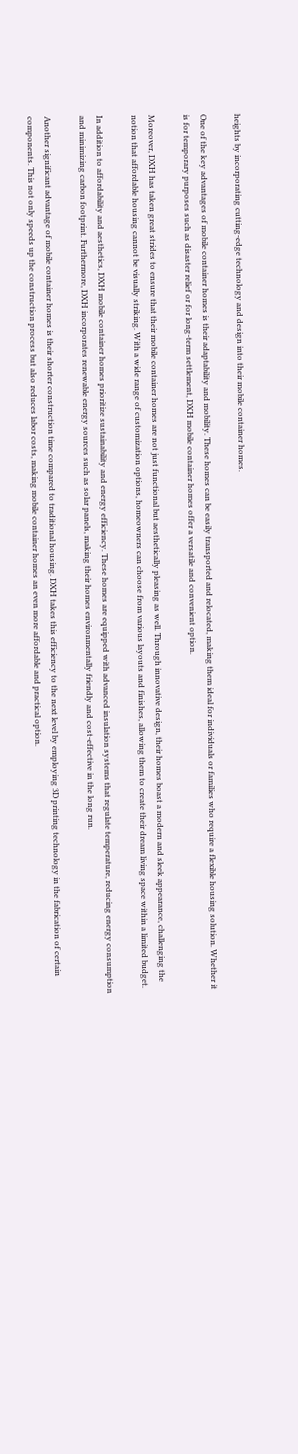heights by incorporating cutting-edge technology and design into their mobile container homes.

One of the key advantages of mobile container homes is their adaptability and mobility. These homes can be easily transported and relocated, making them ideal for individuals or families who require a flexible housing solution. Whether it is for temporary purposes such as disaster relief or for long-term settlement, DXH mobile container homes offer a versatile and convenient option.

Moreover, DXH has taken great strides to ensure that their mobile container homes are not just functional but aesthetically pleasing as well. Through innovative design, their homes boast a modern and sleek appearance, challenging the notion that affordable housing cannot be visually striking. With a wide range of customization options, homeowners can choose from various layouts and finishes, allowing them to create their dream living space within a limited budget.

In addition to affordability and aesthetics, DXH mobile container homes prioritize sustainability and energy efficiency. These homes are equipped with advanced insulation systems that regulate temperature, reducing energy consumption and minimizing carbon footprint. Furthermore, DXH incorporates renewable energy sources such as solar panels, making their homes environmentally friendly and cost-effective in the long run.

Another significant advantage of mobile container homes is their shorter construction time compared to traditional housing. DXH takes this efficiency to the next level by employing 3D printing technology in the fabrication of certain components. This not only speeds up the construction process but also reduces labor costs, making mobile container homes an even more affordable and practical option.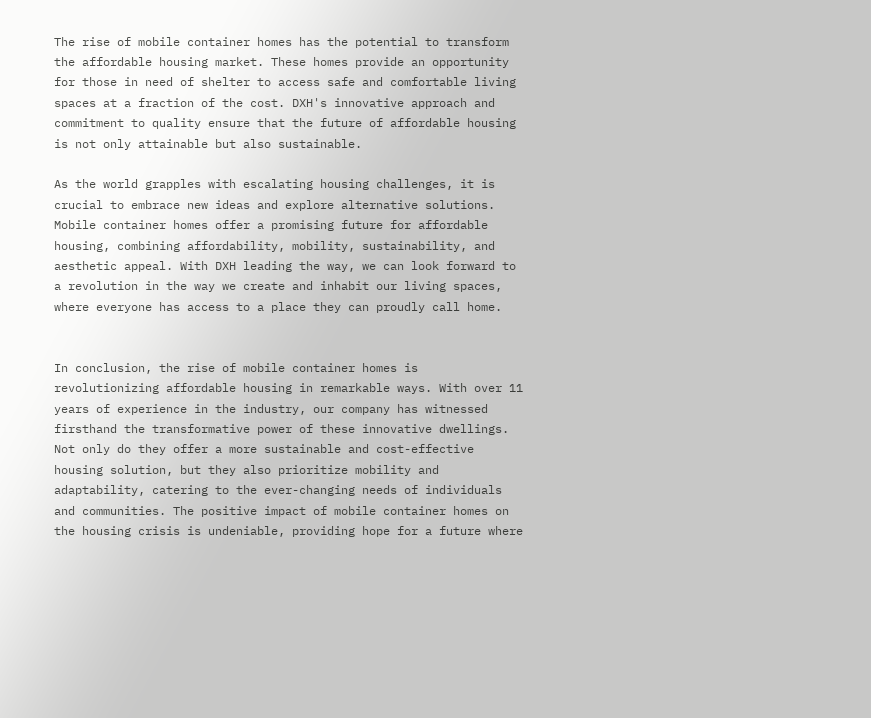The rise of mobile container homes has the potential to transform the affordable housing market. These homes provide an opportunity for those in need of shelter to access safe and comfortable living spaces at a fraction of the cost. DXH's innovative approach and commitment to quality ensure that the future of affordable housing is not only attainable but also sustainable.

As the world grapples with escalating housing challenges, it is crucial to embrace new ideas and explore alternative solutions. Mobile container homes offer a promising future for affordable housing, combining affordability, mobility, sustainability, and aesthetic appeal. With DXH leading the way, we can look forward to a revolution in the way we create and inhabit our living spaces, where everyone has access to a place they can proudly call home.


In conclusion, the rise of mobile container homes is revolutionizing affordable housing in remarkable ways. With over 11 years of experience in the industry, our company has witnessed firsthand the transformative power of these innovative dwellings. Not only do they offer a more sustainable and cost-effective housing solution, but they also prioritize mobility and adaptability, catering to the ever-changing needs of individuals and communities. The positive impact of mobile container homes on the housing crisis is undeniable, providing hope for a future where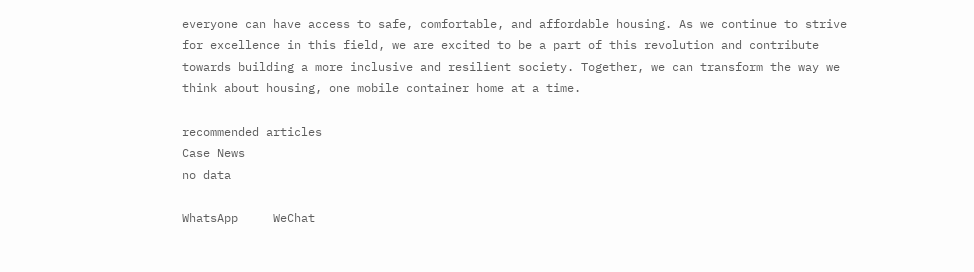everyone can have access to safe, comfortable, and affordable housing. As we continue to strive for excellence in this field, we are excited to be a part of this revolution and contribute towards building a more inclusive and resilient society. Together, we can transform the way we think about housing, one mobile container home at a time.

recommended articles
Case News
no data

WhatsApp     WeChat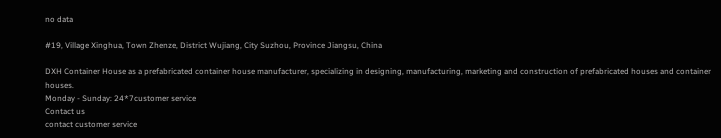no data

#19, Village Xinghua, Town Zhenze, District Wujiang, City Suzhou, Province Jiangsu, China

DXH Container House as a prefabricated container house manufacturer, specializing in designing, manufacturing, marketing and construction of prefabricated houses and container houses.
Monday - Sunday: 24*7customer service
Contact us
contact customer service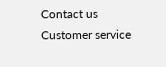Contact us
Customer service